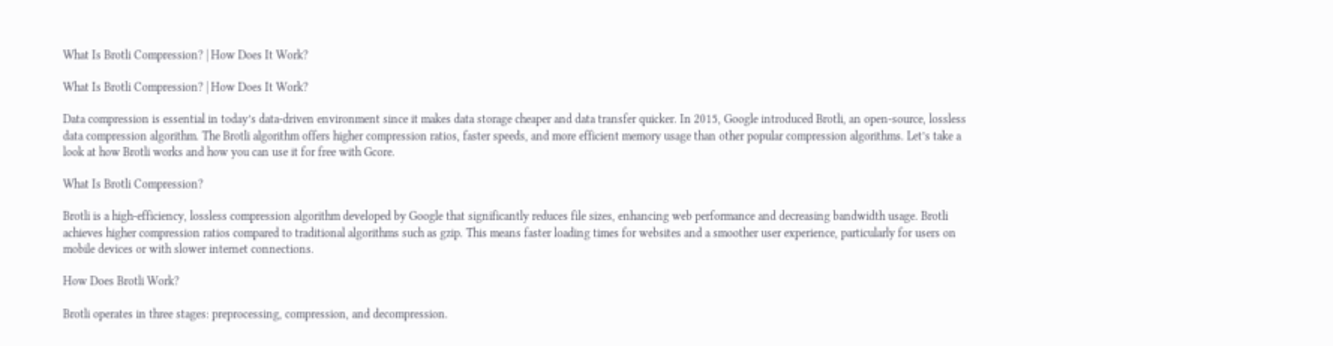What Is Brotli Compression? | How Does It Work?

What Is Brotli Compression? | How Does It Work?

Data compression is essential in today’s data-driven environment since it makes data storage cheaper and data transfer quicker. In 2015, Google introduced Brotli, an open-source, lossless data compression algorithm. The Brotli algorithm offers higher compression ratios, faster speeds, and more efficient memory usage than other popular compression algorithms. Let’s take a look at how Brotli works and how you can use it for free with Gcore.

What Is Brotli Compression?

Brotli is a high-efficiency, lossless compression algorithm developed by Google that significantly reduces file sizes, enhancing web performance and decreasing bandwidth usage. Brotli achieves higher compression ratios compared to traditional algorithms such as gzip. This means faster loading times for websites and a smoother user experience, particularly for users on mobile devices or with slower internet connections.

How Does Brotli Work?

Brotli operates in three stages: preprocessing, compression, and decompression.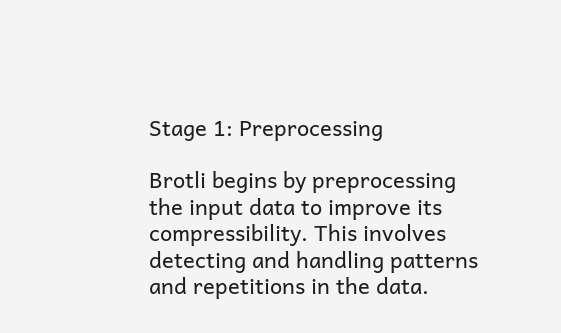Stage 1: Preprocessing

Brotli begins by preprocessing the input data to improve its compressibility. This involves detecting and handling patterns and repetitions in the data.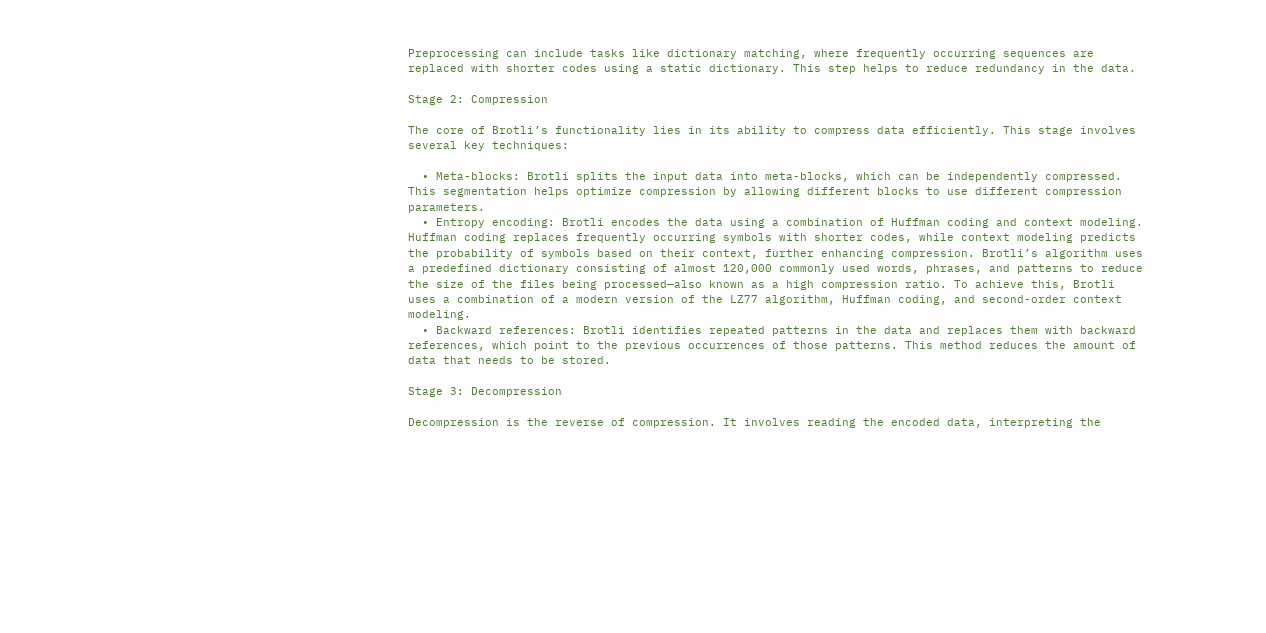Preprocessing can include tasks like dictionary matching, where frequently occurring sequences are replaced with shorter codes using a static dictionary. This step helps to reduce redundancy in the data.

Stage 2: Compression

The core of Brotli’s functionality lies in its ability to compress data efficiently. This stage involves several key techniques:

  • Meta-blocks: Brotli splits the input data into meta-blocks, which can be independently compressed. This segmentation helps optimize compression by allowing different blocks to use different compression parameters.
  • Entropy encoding: Brotli encodes the data using a combination of Huffman coding and context modeling. Huffman coding replaces frequently occurring symbols with shorter codes, while context modeling predicts the probability of symbols based on their context, further enhancing compression. Brotli’s algorithm uses a predefined dictionary consisting of almost 120,000 commonly used words, phrases, and patterns to reduce the size of the files being processed—also known as a high compression ratio. To achieve this, Brotli uses a combination of a modern version of the LZ77 algorithm, Huffman coding, and second-order context modeling.
  • Backward references: Brotli identifies repeated patterns in the data and replaces them with backward references, which point to the previous occurrences of those patterns. This method reduces the amount of data that needs to be stored.

Stage 3: Decompression

Decompression is the reverse of compression. It involves reading the encoded data, interpreting the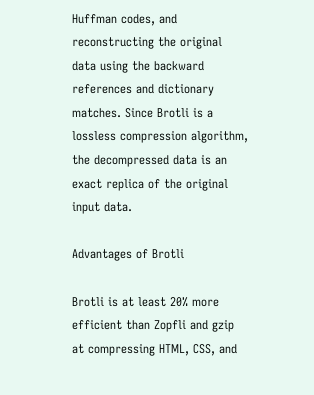Huffman codes, and reconstructing the original data using the backward references and dictionary matches. Since Brotli is a lossless compression algorithm, the decompressed data is an exact replica of the original input data.

Advantages of Brotli

Brotli is at least 20% more efficient than Zopfli and gzip at compressing HTML, CSS, and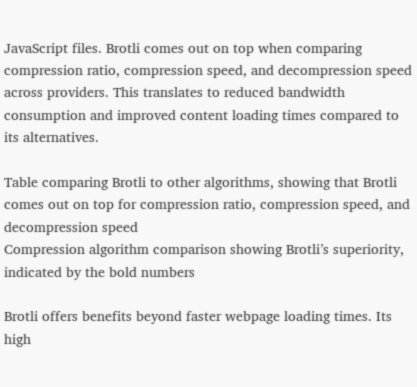JavaScript files. Brotli comes out on top when comparing compression ratio, compression speed, and decompression speed across providers. This translates to reduced bandwidth consumption and improved content loading times compared to its alternatives.

Table comparing Brotli to other algorithms, showing that Brotli comes out on top for compression ratio, compression speed, and decompression speed
Compression algorithm comparison showing Brotli’s superiority, indicated by the bold numbers

Brotli offers benefits beyond faster webpage loading times. Its high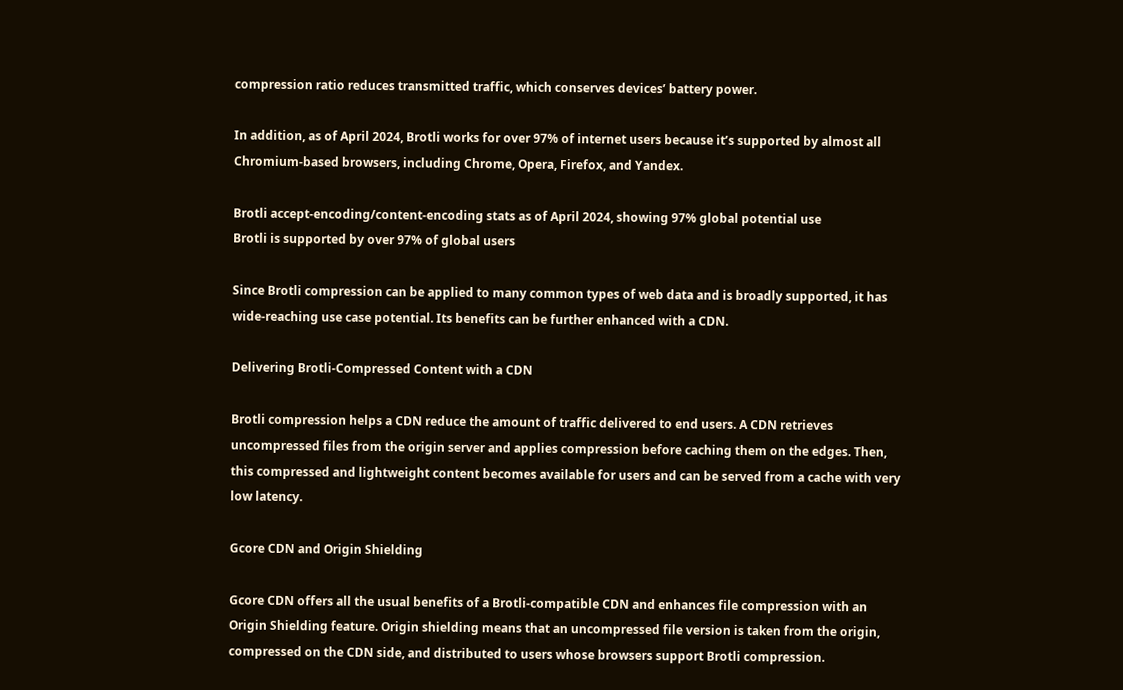compression ratio reduces transmitted traffic, which conserves devices’ battery power.

In addition, as of April 2024, Brotli works for over 97% of internet users because it’s supported by almost all Chromium-based browsers, including Chrome, Opera, Firefox, and Yandex.

Brotli accept-encoding/content-encoding stats as of April 2024, showing 97% global potential use
Brotli is supported by over 97% of global users

Since Brotli compression can be applied to many common types of web data and is broadly supported, it has wide-reaching use case potential. Its benefits can be further enhanced with a CDN.

Delivering Brotli-Compressed Content with a CDN

Brotli compression helps a CDN reduce the amount of traffic delivered to end users. A CDN retrieves uncompressed files from the origin server and applies compression before caching them on the edges. Then, this compressed and lightweight content becomes available for users and can be served from a cache with very low latency.

Gcore CDN and Origin Shielding

Gcore CDN offers all the usual benefits of a Brotli-compatible CDN and enhances file compression with an Origin Shielding feature. Origin shielding means that an uncompressed file version is taken from the origin, compressed on the CDN side, and distributed to users whose browsers support Brotli compression.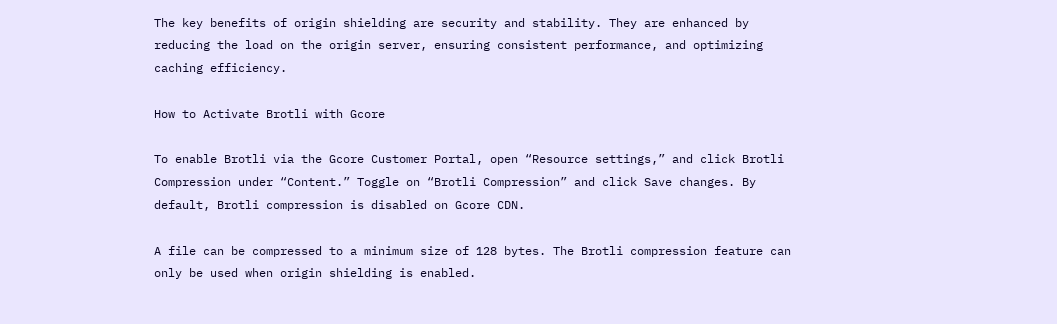The key benefits of origin shielding are security and stability. They are enhanced by reducing the load on the origin server, ensuring consistent performance, and optimizing caching efficiency.

How to Activate Brotli with Gcore

To enable Brotli via the Gcore Customer Portal, open “Resource settings,” and click Brotli Compression under “Content.” Toggle on “Brotli Compression” and click Save changes. By default, Brotli compression is disabled on Gcore CDN.

A file can be compressed to a minimum size of 128 bytes. The Brotli compression feature can only be used when origin shielding is enabled.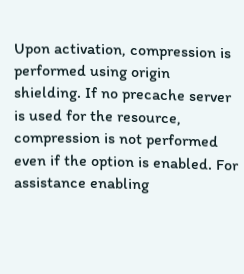Upon activation, compression is performed using origin shielding. If no precache server is used for the resource, compression is not performed even if the option is enabled. For assistance enabling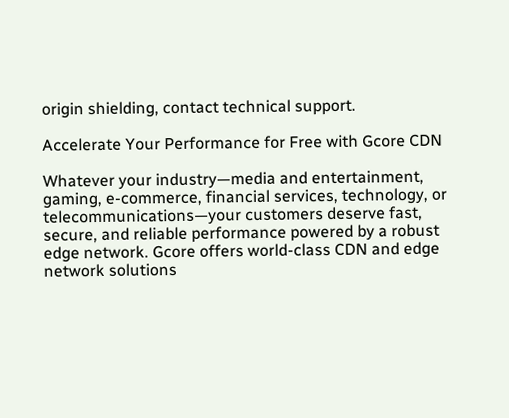origin shielding, contact technical support.

Accelerate Your Performance for Free with Gcore CDN

Whatever your industry—media and entertainment, gaming, e-commerce, financial services, technology, or telecommunications—your customers deserve fast, secure, and reliable performance powered by a robust edge network. Gcore offers world-class CDN and edge network solutions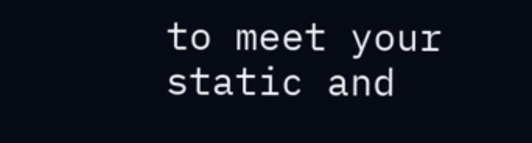to meet your static and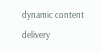dynamic content delivery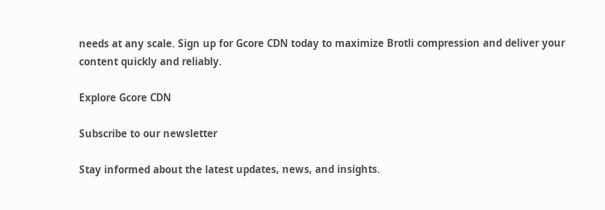needs at any scale. Sign up for Gcore CDN today to maximize Brotli compression and deliver your content quickly and reliably.

Explore Gcore CDN

Subscribe to our newsletter

Stay informed about the latest updates, news, and insights.